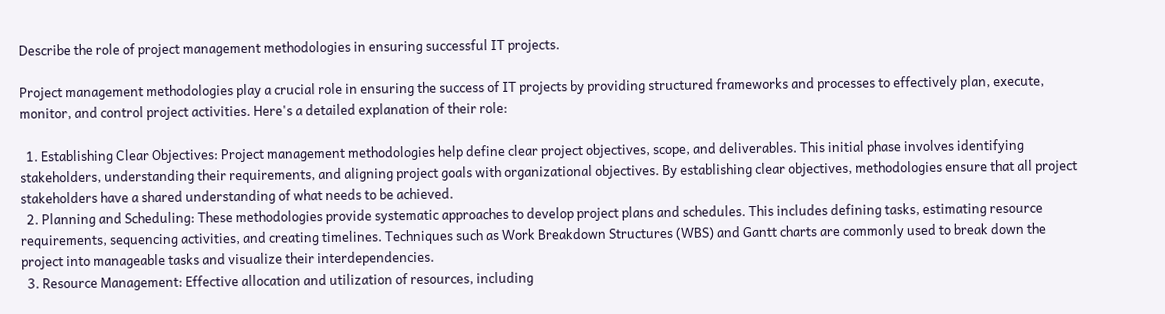Describe the role of project management methodologies in ensuring successful IT projects.

Project management methodologies play a crucial role in ensuring the success of IT projects by providing structured frameworks and processes to effectively plan, execute, monitor, and control project activities. Here's a detailed explanation of their role:

  1. Establishing Clear Objectives: Project management methodologies help define clear project objectives, scope, and deliverables. This initial phase involves identifying stakeholders, understanding their requirements, and aligning project goals with organizational objectives. By establishing clear objectives, methodologies ensure that all project stakeholders have a shared understanding of what needs to be achieved.
  2. Planning and Scheduling: These methodologies provide systematic approaches to develop project plans and schedules. This includes defining tasks, estimating resource requirements, sequencing activities, and creating timelines. Techniques such as Work Breakdown Structures (WBS) and Gantt charts are commonly used to break down the project into manageable tasks and visualize their interdependencies.
  3. Resource Management: Effective allocation and utilization of resources, including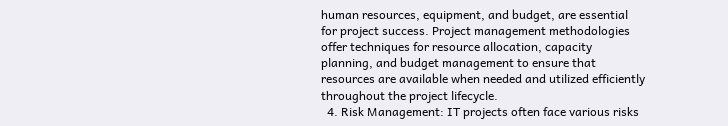human resources, equipment, and budget, are essential for project success. Project management methodologies offer techniques for resource allocation, capacity planning, and budget management to ensure that resources are available when needed and utilized efficiently throughout the project lifecycle.
  4. Risk Management: IT projects often face various risks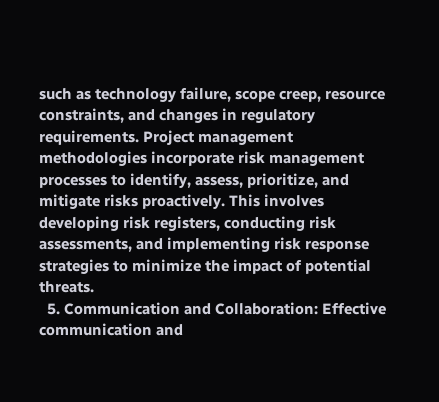such as technology failure, scope creep, resource constraints, and changes in regulatory requirements. Project management methodologies incorporate risk management processes to identify, assess, prioritize, and mitigate risks proactively. This involves developing risk registers, conducting risk assessments, and implementing risk response strategies to minimize the impact of potential threats.
  5. Communication and Collaboration: Effective communication and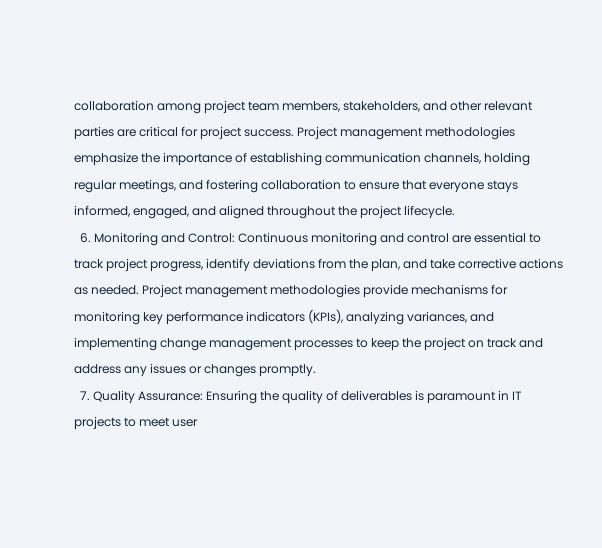collaboration among project team members, stakeholders, and other relevant parties are critical for project success. Project management methodologies emphasize the importance of establishing communication channels, holding regular meetings, and fostering collaboration to ensure that everyone stays informed, engaged, and aligned throughout the project lifecycle.
  6. Monitoring and Control: Continuous monitoring and control are essential to track project progress, identify deviations from the plan, and take corrective actions as needed. Project management methodologies provide mechanisms for monitoring key performance indicators (KPIs), analyzing variances, and implementing change management processes to keep the project on track and address any issues or changes promptly.
  7. Quality Assurance: Ensuring the quality of deliverables is paramount in IT projects to meet user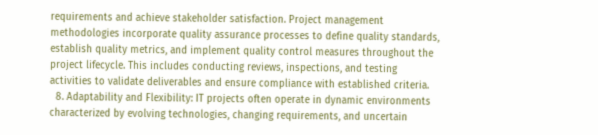requirements and achieve stakeholder satisfaction. Project management methodologies incorporate quality assurance processes to define quality standards, establish quality metrics, and implement quality control measures throughout the project lifecycle. This includes conducting reviews, inspections, and testing activities to validate deliverables and ensure compliance with established criteria.
  8. Adaptability and Flexibility: IT projects often operate in dynamic environments characterized by evolving technologies, changing requirements, and uncertain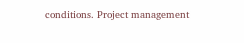conditions. Project management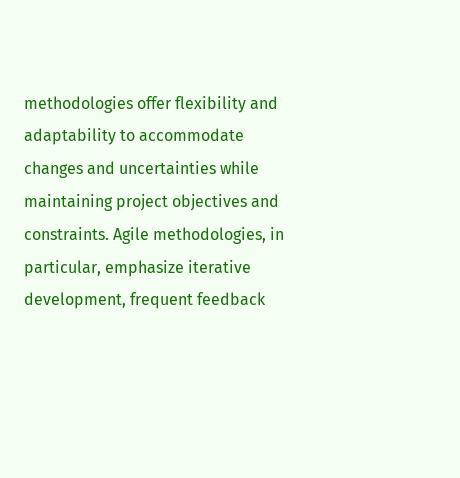methodologies offer flexibility and adaptability to accommodate changes and uncertainties while maintaining project objectives and constraints. Agile methodologies, in particular, emphasize iterative development, frequent feedback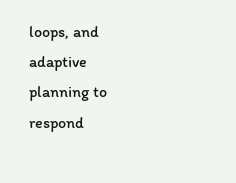loops, and adaptive planning to respond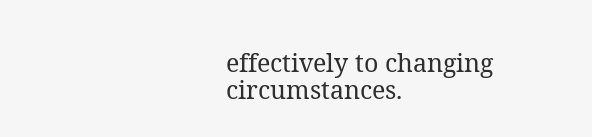effectively to changing circumstances.